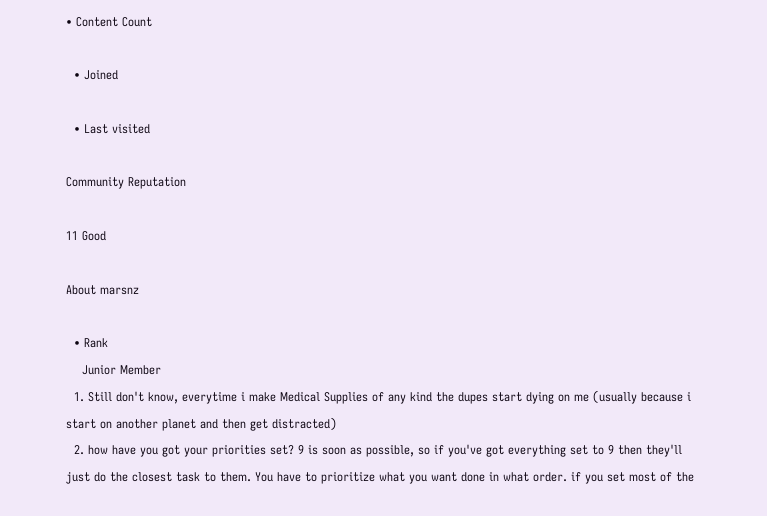• Content Count

  • Joined

  • Last visited

Community Reputation

11 Good

About marsnz

  • Rank
    Junior Member
  1. Still don't know, everytime i make Medical Supplies of any kind the dupes start dying on me (usually because i start on another planet and then get distracted)
  2. how have you got your priorities set? 9 is soon as possible, so if you've got everything set to 9 then they'll just do the closest task to them. You have to prioritize what you want done in what order. if you set most of the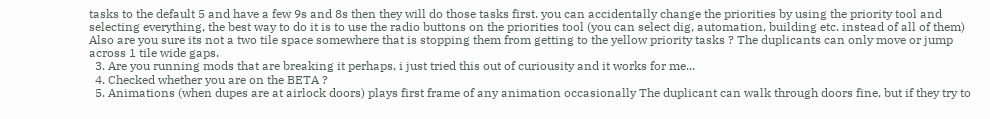tasks to the default 5 and have a few 9s and 8s then they will do those tasks first. you can accidentally change the priorities by using the priority tool and selecting everything, the best way to do it is to use the radio buttons on the priorities tool (you can select dig, automation, building etc. instead of all of them) Also are you sure its not a two tile space somewhere that is stopping them from getting to the yellow priority tasks ? The duplicants can only move or jump across 1 tile wide gaps.
  3. Are you running mods that are breaking it perhaps, i just tried this out of curiousity and it works for me...
  4. Checked whether you are on the BETA ?
  5. Animations (when dupes are at airlock doors) plays first frame of any animation occasionally The duplicant can walk through doors fine, but if they try to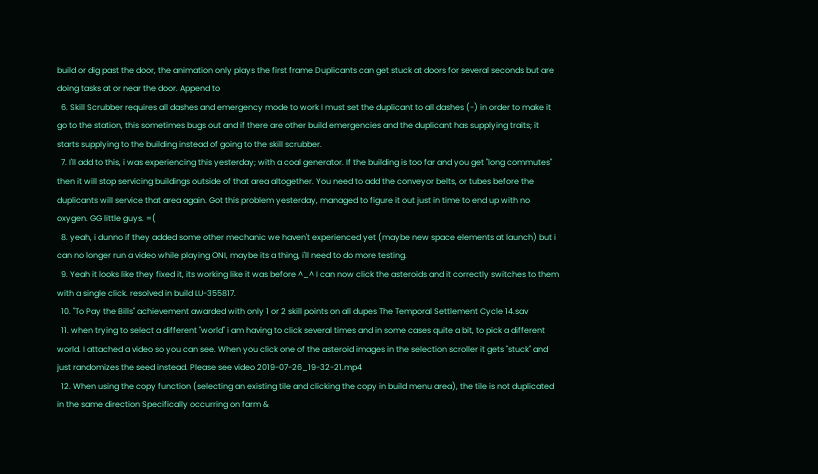build or dig past the door, the animation only plays the first frame Duplicants can get stuck at doors for several seconds but are doing tasks at or near the door. Append to
  6. Skill Scrubber requires all dashes and emergency mode to work I must set the duplicant to all dashes (-) in order to make it go to the station, this sometimes bugs out and if there are other build emergencies and the duplicant has supplying traits; it starts supplying to the building instead of going to the skill scrubber.
  7. I'll add to this, i was experiencing this yesterday; with a coal generator. If the building is too far and you get "long commutes" then it will stop servicing buildings outside of that area altogether. You need to add the conveyor belts, or tubes before the duplicants will service that area again. Got this problem yesterday, managed to figure it out just in time to end up with no oxygen. GG little guys. =(
  8. yeah, i dunno if they added some other mechanic we haven't experienced yet (maybe new space elements at launch) but i can no longer run a video while playing ONI, maybe its a thing, i'll need to do more testing.
  9. Yeah it looks like they fixed it, its working like it was before ^_^ I can now click the asteroids and it correctly switches to them with a single click. resolved in build LU-355817.
  10. "To Pay the Bills" achievement awarded with only 1 or 2 skill points on all dupes The Temporal Settlement Cycle 14.sav
  11. when trying to select a different "world" i am having to click several times and in some cases quite a bit, to pick a different world. I attached a video so you can see. When you click one of the asteroid images in the selection scroller it gets "stuck" and just randomizes the seed instead. Please see video 2019-07-26_19-32-21.mp4
  12. When using the copy function (selecting an existing tile and clicking the copy in build menu area), the tile is not duplicated in the same direction Specifically occurring on farm &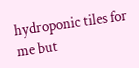hydroponic tiles for me but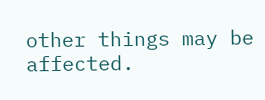other things may be affected.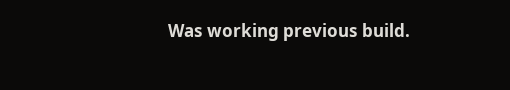Was working previous build.